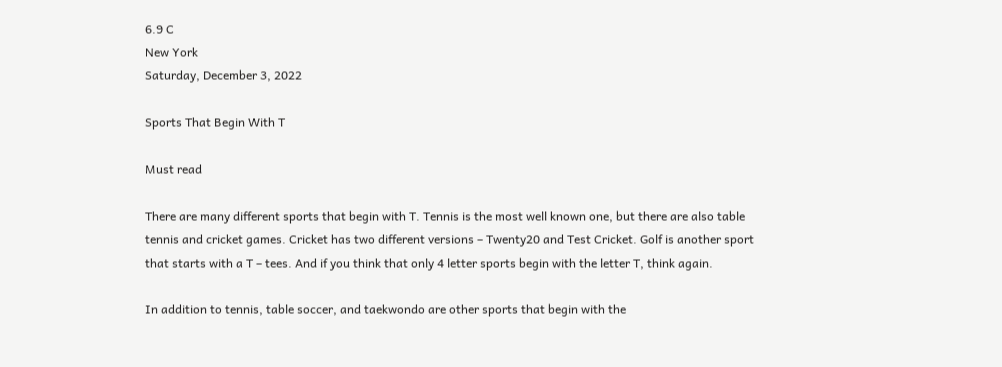6.9 C
New York
Saturday, December 3, 2022

Sports That Begin With T

Must read

There are many different sports that begin with T. Tennis is the most well known one, but there are also table tennis and cricket games. Cricket has two different versions – Twenty20 and Test Cricket. Golf is another sport that starts with a T – tees. And if you think that only 4 letter sports begin with the letter T, think again.

In addition to tennis, table soccer, and taekwondo are other sports that begin with the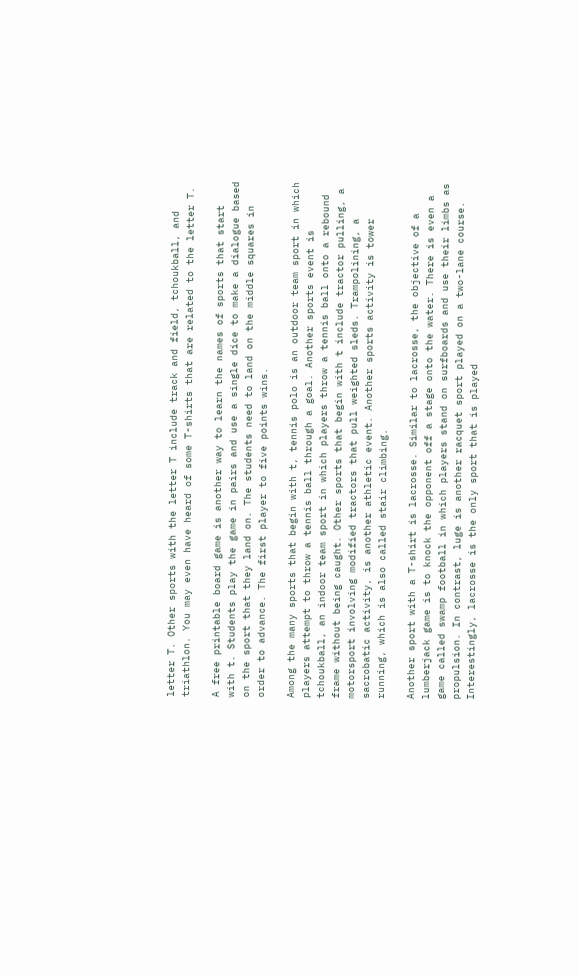letter T. Other sports with the letter T include track and field, tchoukball, and triathlon. You may even have heard of some T-shirts that are related to the letter T.

A free printable board game is another way to learn the names of sports that start with t. Students play the game in pairs and use a single dice to make a dialogue based on the sport that they land on. The students need to land on the middle squares in order to advance. The first player to five points wins.

Among the many sports that begin with t, tennis polo is an outdoor team sport in which players attempt to throw a tennis ball through a goal. Another sports event is tchoukball, an indoor team sport in which players throw a tennis ball onto a rebound frame without being caught. Other sports that begin with t include tractor pulling, a motorsport involving modified tractors that pull weighted sleds. Trampolining, a sacrobatic activity, is another athletic event. Another sports activity is tower running, which is also called stair climbing.

Another sport with a T-shirt is lacrosse. Similar to lacrosse, the objective of a lumberjack game is to knock the opponent off a stage onto the water. There is even a game called swamp football in which players stand on surfboards and use their limbs as propulsion. In contrast, luge is another racquet sport played on a two-lane course. Interestingly, lacrosse is the only sport that is played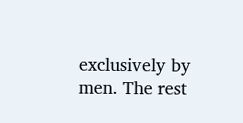exclusively by men. The rest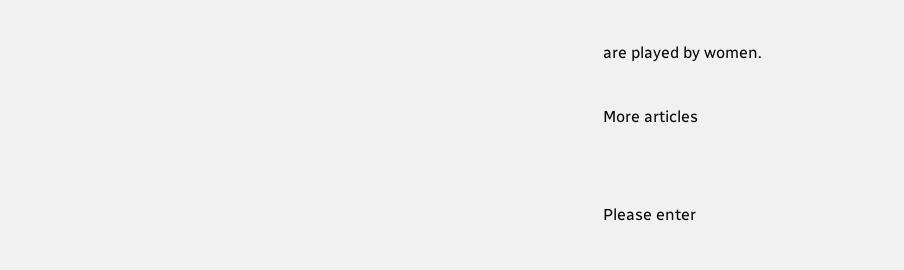are played by women.

More articles


Please enter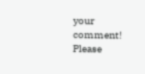your comment!
Please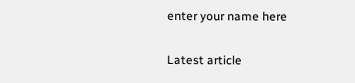enter your name here

Latest article